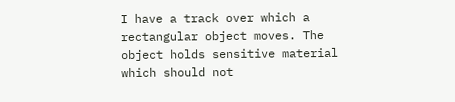I have a track over which a rectangular object moves. The object holds sensitive material which should not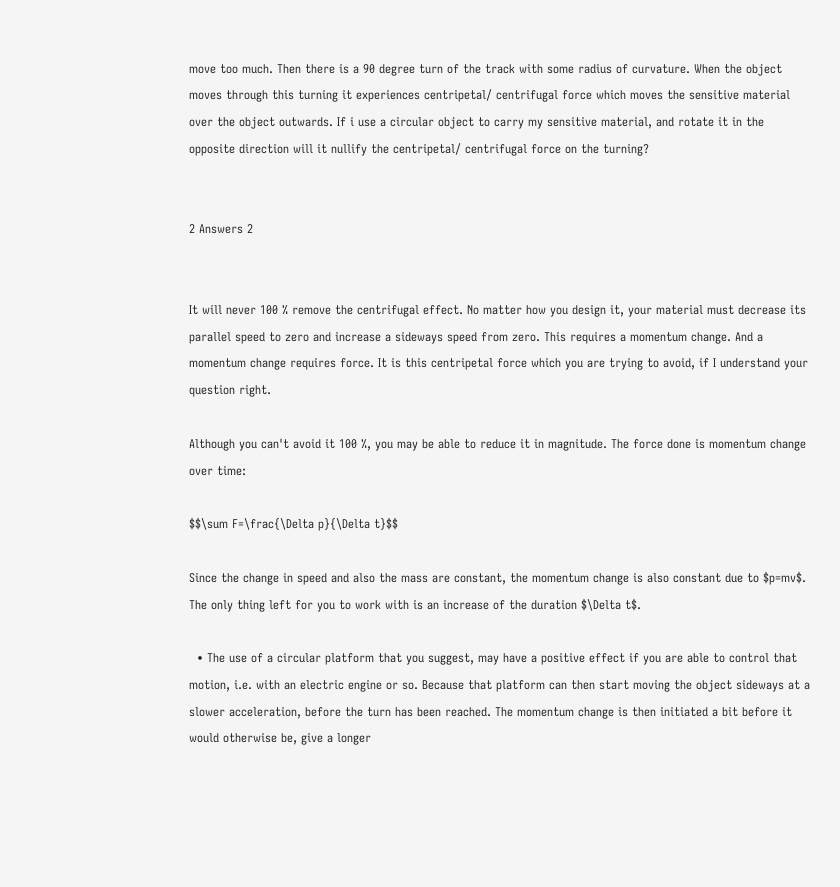move too much. Then there is a 90 degree turn of the track with some radius of curvature. When the object moves through this turning it experiences centripetal/ centrifugal force which moves the sensitive material over the object outwards. If i use a circular object to carry my sensitive material, and rotate it in the opposite direction will it nullify the centripetal/ centrifugal force on the turning?


2 Answers 2


It will never 100 % remove the centrifugal effect. No matter how you design it, your material must decrease its parallel speed to zero and increase a sideways speed from zero. This requires a momentum change. And a momentum change requires force. It is this centripetal force which you are trying to avoid, if I understand your question right.

Although you can't avoid it 100 %, you may be able to reduce it in magnitude. The force done is momentum change over time:

$$\sum F=\frac{\Delta p}{\Delta t}$$

Since the change in speed and also the mass are constant, the momentum change is also constant due to $p=mv$. The only thing left for you to work with is an increase of the duration $\Delta t$.

  • The use of a circular platform that you suggest, may have a positive effect if you are able to control that motion, i.e. with an electric engine or so. Because that platform can then start moving the object sideways at a slower acceleration, before the turn has been reached. The momentum change is then initiated a bit before it would otherwise be, give a longer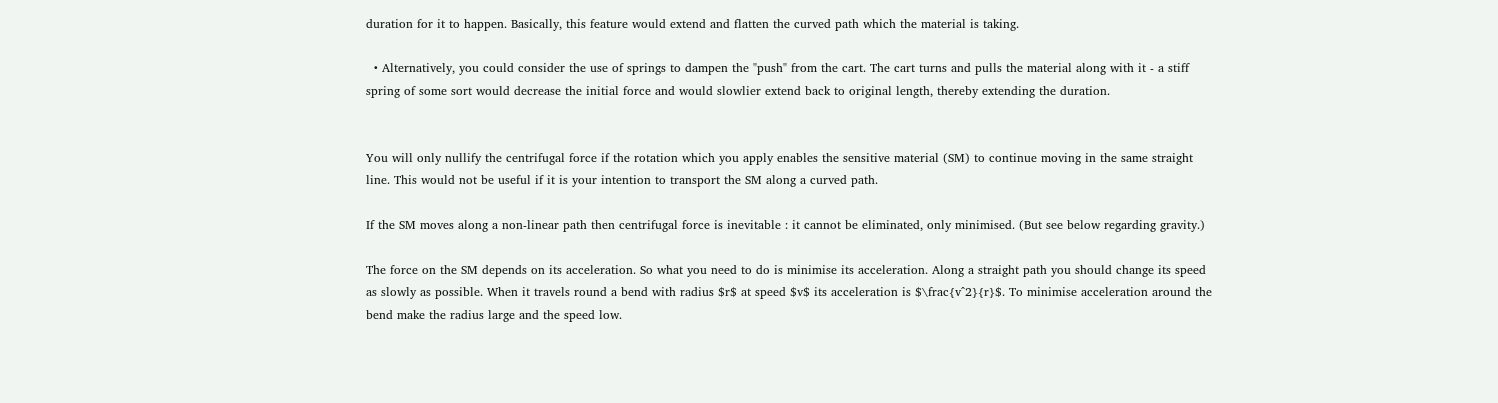duration for it to happen. Basically, this feature would extend and flatten the curved path which the material is taking.

  • Alternatively, you could consider the use of springs to dampen the "push" from the cart. The cart turns and pulls the material along with it - a stiff spring of some sort would decrease the initial force and would slowlier extend back to original length, thereby extending the duration.


You will only nullify the centrifugal force if the rotation which you apply enables the sensitive material (SM) to continue moving in the same straight line. This would not be useful if it is your intention to transport the SM along a curved path.

If the SM moves along a non-linear path then centrifugal force is inevitable : it cannot be eliminated, only minimised. (But see below regarding gravity.)

The force on the SM depends on its acceleration. So what you need to do is minimise its acceleration. Along a straight path you should change its speed as slowly as possible. When it travels round a bend with radius $r$ at speed $v$ its acceleration is $\frac{v^2}{r}$. To minimise acceleration around the bend make the radius large and the speed low.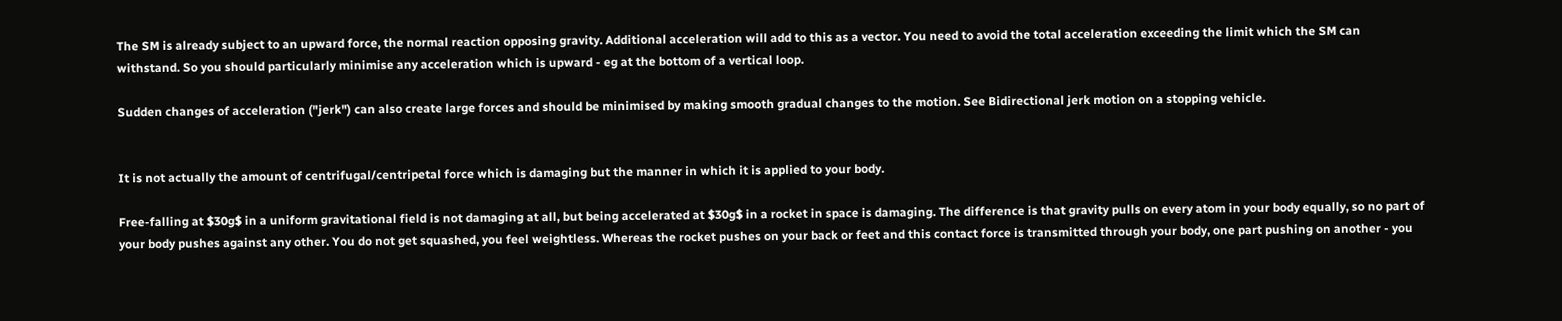The SM is already subject to an upward force, the normal reaction opposing gravity. Additional acceleration will add to this as a vector. You need to avoid the total acceleration exceeding the limit which the SM can withstand. So you should particularly minimise any acceleration which is upward - eg at the bottom of a vertical loop.

Sudden changes of acceleration ("jerk") can also create large forces and should be minimised by making smooth gradual changes to the motion. See Bidirectional jerk motion on a stopping vehicle.


It is not actually the amount of centrifugal/centripetal force which is damaging but the manner in which it is applied to your body.

Free-falling at $30g$ in a uniform gravitational field is not damaging at all, but being accelerated at $30g$ in a rocket in space is damaging. The difference is that gravity pulls on every atom in your body equally, so no part of your body pushes against any other. You do not get squashed, you feel weightless. Whereas the rocket pushes on your back or feet and this contact force is transmitted through your body, one part pushing on another - you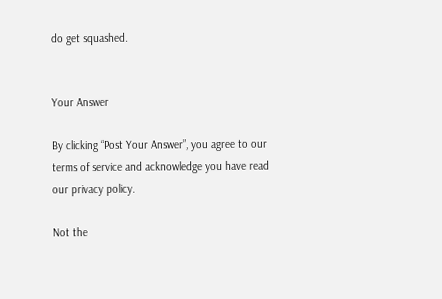do get squashed.


Your Answer

By clicking “Post Your Answer”, you agree to our terms of service and acknowledge you have read our privacy policy.

Not the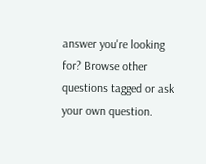answer you're looking for? Browse other questions tagged or ask your own question.